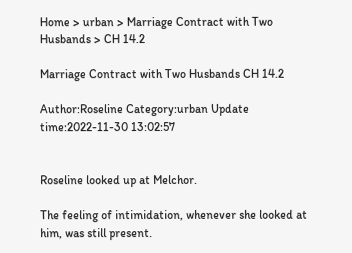Home > urban > Marriage Contract with Two Husbands > CH 14.2

Marriage Contract with Two Husbands CH 14.2

Author:Roseline Category:urban Update time:2022-11-30 13:02:57


Roseline looked up at Melchor.

The feeling of intimidation, whenever she looked at him, was still present.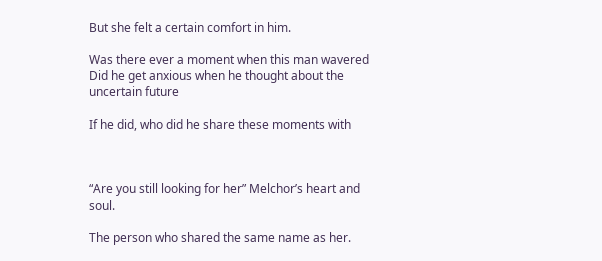But she felt a certain comfort in him.

Was there ever a moment when this man wavered Did he get anxious when he thought about the uncertain future

If he did, who did he share these moments with



“Are you still looking for her” Melchor’s heart and soul.

The person who shared the same name as her.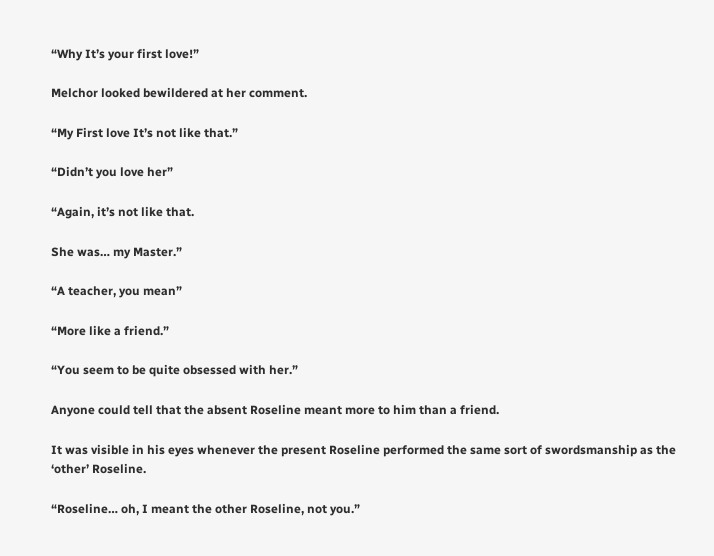“Why It’s your first love!”

Melchor looked bewildered at her comment.

“My First love It’s not like that.”

“Didn’t you love her”

“Again, it’s not like that.

She was… my Master.”

“A teacher, you mean”

“More like a friend.”

“You seem to be quite obsessed with her.”

Anyone could tell that the absent Roseline meant more to him than a friend.

It was visible in his eyes whenever the present Roseline performed the same sort of swordsmanship as the ‘other’ Roseline.

“Roseline… oh, I meant the other Roseline, not you.”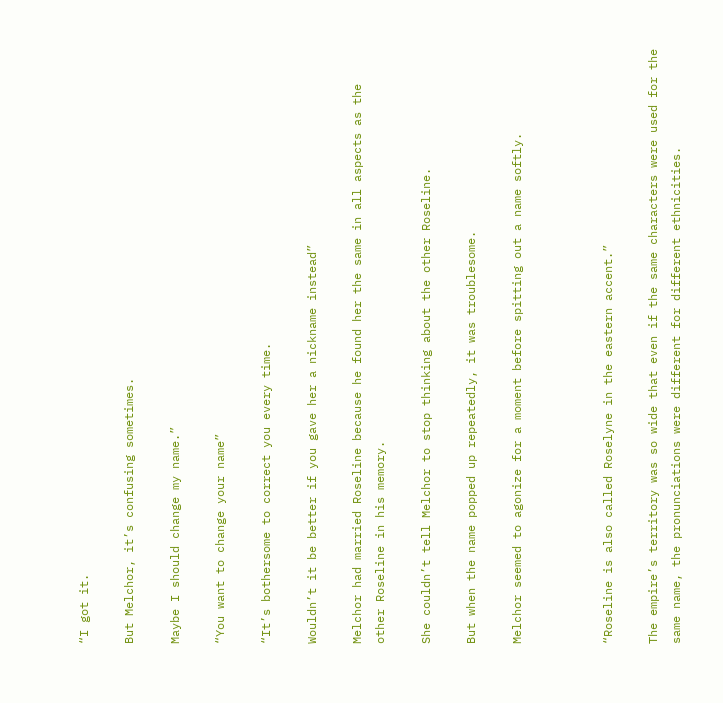“I got it.

But Melchor, it’s confusing sometimes.

Maybe I should change my name.”

“You want to change your name”

“It’s bothersome to correct you every time.

Wouldn’t it be better if you gave her a nickname instead”

Melchor had married Roseline because he found her the same in all aspects as the other Roseline in his memory.

She couldn’t tell Melchor to stop thinking about the other Roseline.

But when the name popped up repeatedly, it was troublesome.

Melchor seemed to agonize for a moment before spitting out a name softly.



“Roseline is also called Roselyne in the eastern accent.”

The empire’s territory was so wide that even if the same characters were used for the same name, the pronunciations were different for different ethnicities.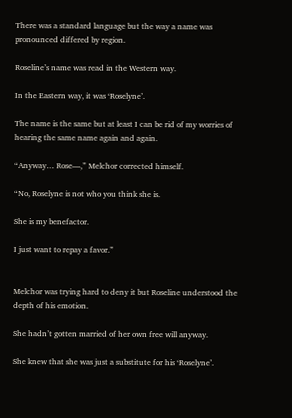There was a standard language but the way a name was pronounced differed by region.

Roseline’s name was read in the Western way.

In the Eastern way, it was ‘Roselyne’.

The name is the same but at least I can be rid of my worries of hearing the same name again and again.

“Anyway… Rose—,” Melchor corrected himself.

“No, Roselyne is not who you think she is.

She is my benefactor.

I just want to repay a favor.”


Melchor was trying hard to deny it but Roseline understood the depth of his emotion.

She hadn’t gotten married of her own free will anyway.

She knew that she was just a substitute for his ‘Roselyne’.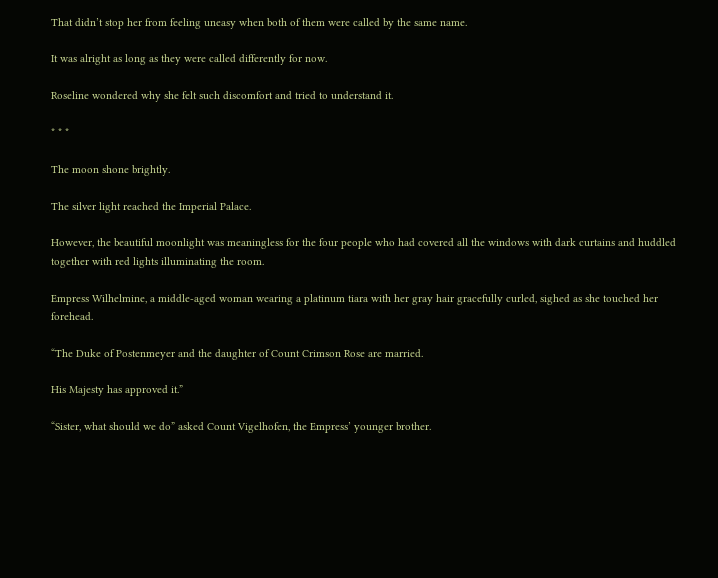That didn’t stop her from feeling uneasy when both of them were called by the same name.

It was alright as long as they were called differently for now.

Roseline wondered why she felt such discomfort and tried to understand it.

* * *

The moon shone brightly.

The silver light reached the Imperial Palace.

However, the beautiful moonlight was meaningless for the four people who had covered all the windows with dark curtains and huddled together with red lights illuminating the room.

Empress Wilhelmine, a middle-aged woman wearing a platinum tiara with her gray hair gracefully curled, sighed as she touched her forehead.

“The Duke of Postenmeyer and the daughter of Count Crimson Rose are married.

His Majesty has approved it.”

“Sister, what should we do” asked Count Vigelhofen, the Empress’ younger brother.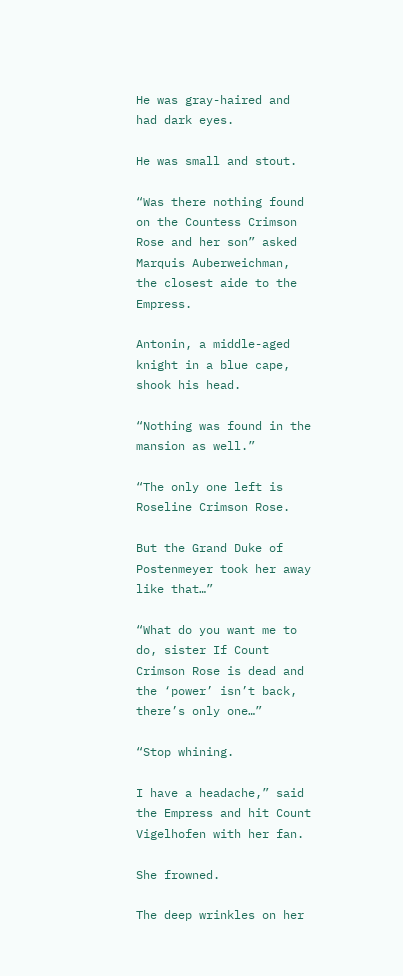He was gray-haired and had dark eyes.

He was small and stout.

“Was there nothing found on the Countess Crimson Rose and her son” asked Marquis Auberweichman, the closest aide to the Empress.

Antonin, a middle-aged knight in a blue cape, shook his head.

“Nothing was found in the mansion as well.”

“The only one left is Roseline Crimson Rose.

But the Grand Duke of Postenmeyer took her away like that…”

“What do you want me to do, sister If Count Crimson Rose is dead and the ‘power’ isn’t back, there’s only one…”

“Stop whining.

I have a headache,” said the Empress and hit Count Vigelhofen with her fan.

She frowned.

The deep wrinkles on her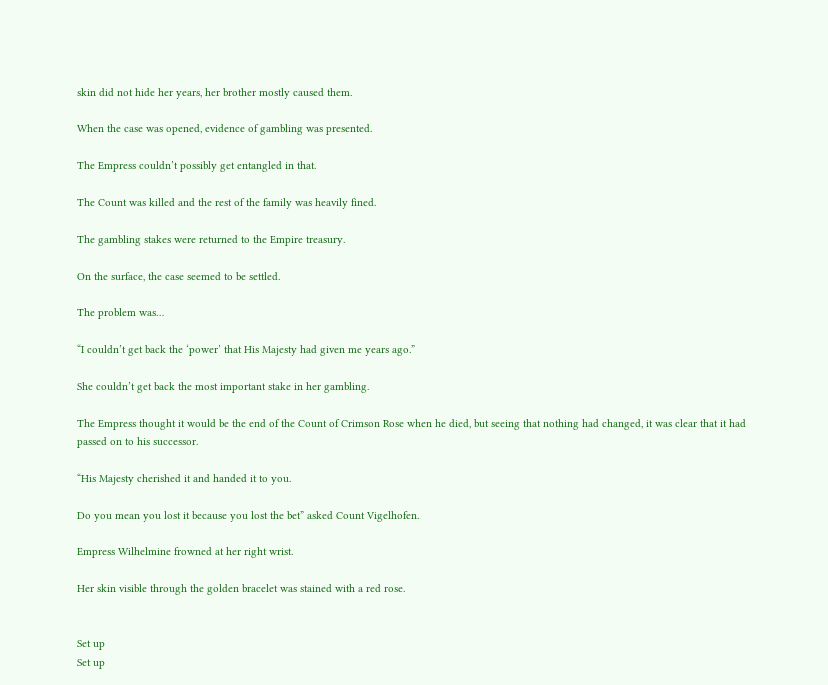skin did not hide her years, her brother mostly caused them.

When the case was opened, evidence of gambling was presented.

The Empress couldn’t possibly get entangled in that.

The Count was killed and the rest of the family was heavily fined.

The gambling stakes were returned to the Empire treasury.

On the surface, the case seemed to be settled.

The problem was…

“I couldn’t get back the ‘power’ that His Majesty had given me years ago.”

She couldn’t get back the most important stake in her gambling.

The Empress thought it would be the end of the Count of Crimson Rose when he died, but seeing that nothing had changed, it was clear that it had passed on to his successor.

“His Majesty cherished it and handed it to you.

Do you mean you lost it because you lost the bet” asked Count Vigelhofen.

Empress Wilhelmine frowned at her right wrist.

Her skin visible through the golden bracelet was stained with a red rose.


Set up
Set up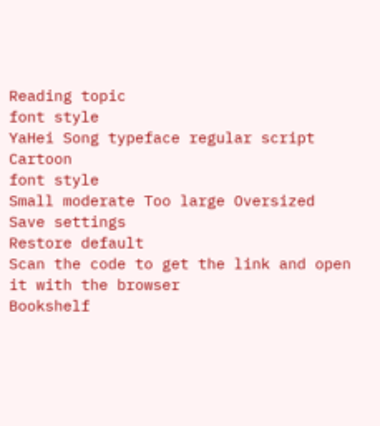Reading topic
font style
YaHei Song typeface regular script Cartoon
font style
Small moderate Too large Oversized
Save settings
Restore default
Scan the code to get the link and open it with the browser
Bookshelf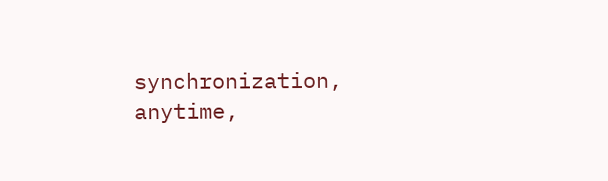synchronization, anytime,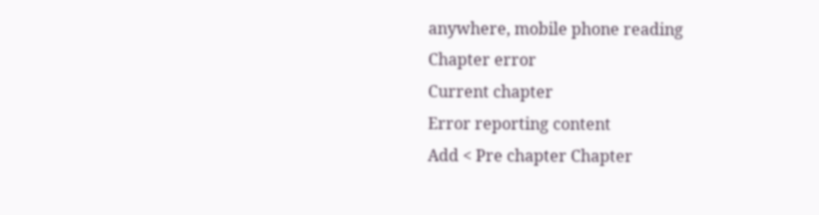anywhere, mobile phone reading
Chapter error
Current chapter
Error reporting content
Add < Pre chapter Chapter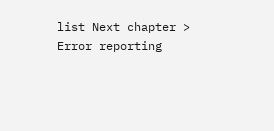list Next chapter > Error reporting